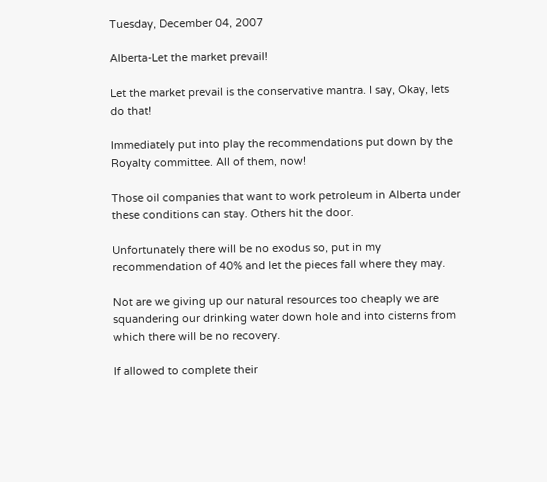Tuesday, December 04, 2007

Alberta-Let the market prevail!

Let the market prevail is the conservative mantra. I say, Okay, lets do that!

Immediately put into play the recommendations put down by the Royalty committee. All of them, now!

Those oil companies that want to work petroleum in Alberta under these conditions can stay. Others hit the door.

Unfortunately there will be no exodus so, put in my recommendation of 40% and let the pieces fall where they may.

Not are we giving up our natural resources too cheaply we are squandering our drinking water down hole and into cisterns from which there will be no recovery.

If allowed to complete their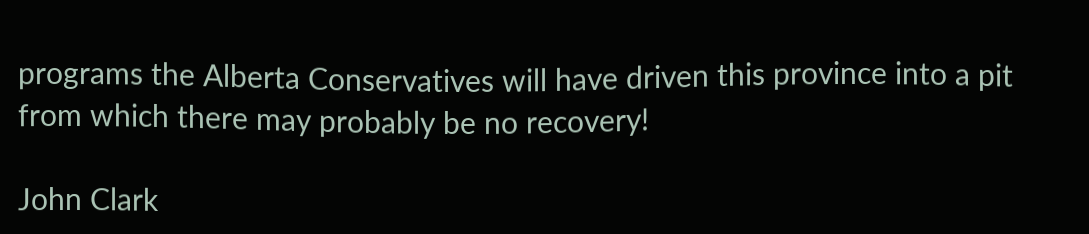programs the Alberta Conservatives will have driven this province into a pit from which there may probably be no recovery!

John Clark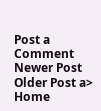Post a Comment
Newer Post Older Post a> Home